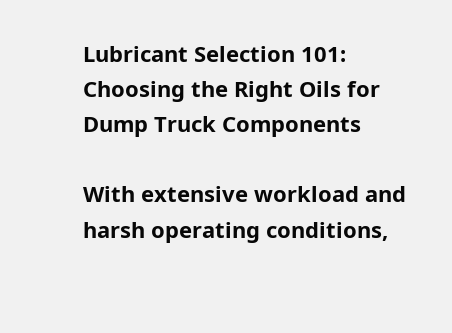Lubricant Selection 101: Choosing the Right Oils for Dump Truck Components

With extensive workload and harsh operating conditions,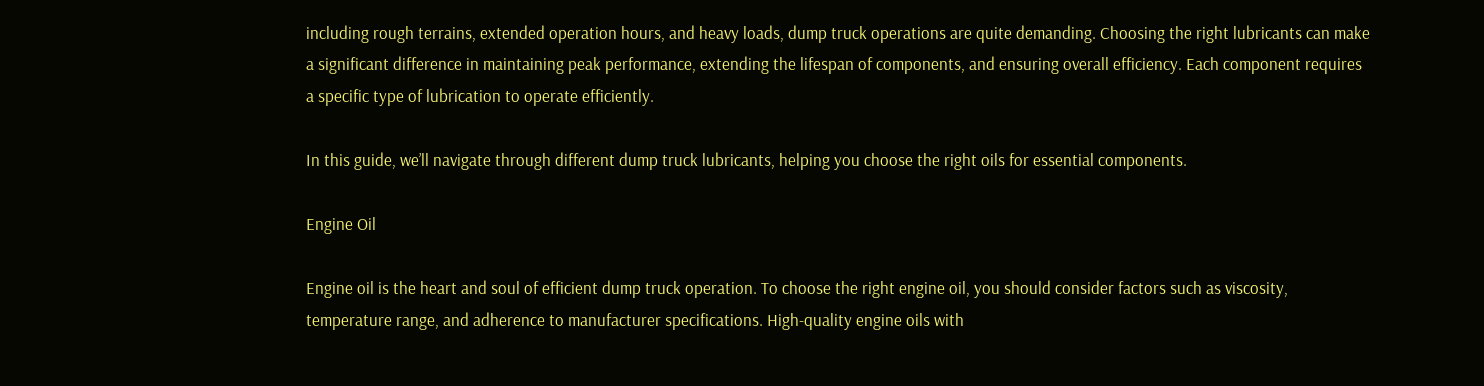including rough terrains, extended operation hours, and heavy loads, dump truck operations are quite demanding. Choosing the right lubricants can make a significant difference in maintaining peak performance, extending the lifespan of components, and ensuring overall efficiency. Each component requires a specific type of lubrication to operate efficiently.

In this guide, we’ll navigate through different dump truck lubricants, helping you choose the right oils for essential components.

Engine Oil

Engine oil is the heart and soul of efficient dump truck operation. To choose the right engine oil, you should consider factors such as viscosity, temperature range, and adherence to manufacturer specifications. High-quality engine oils with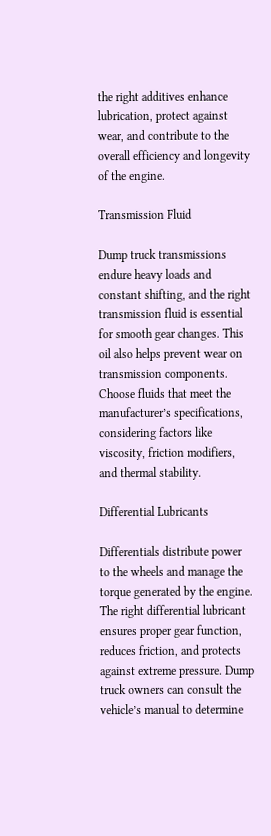the right additives enhance lubrication, protect against wear, and contribute to the overall efficiency and longevity of the engine.

Transmission Fluid

Dump truck transmissions endure heavy loads and constant shifting, and the right transmission fluid is essential for smooth gear changes. This oil also helps prevent wear on transmission components. Choose fluids that meet the manufacturer’s specifications, considering factors like viscosity, friction modifiers, and thermal stability.

Differential Lubricants

Differentials distribute power to the wheels and manage the torque generated by the engine. The right differential lubricant ensures proper gear function, reduces friction, and protects against extreme pressure. Dump truck owners can consult the vehicle’s manual to determine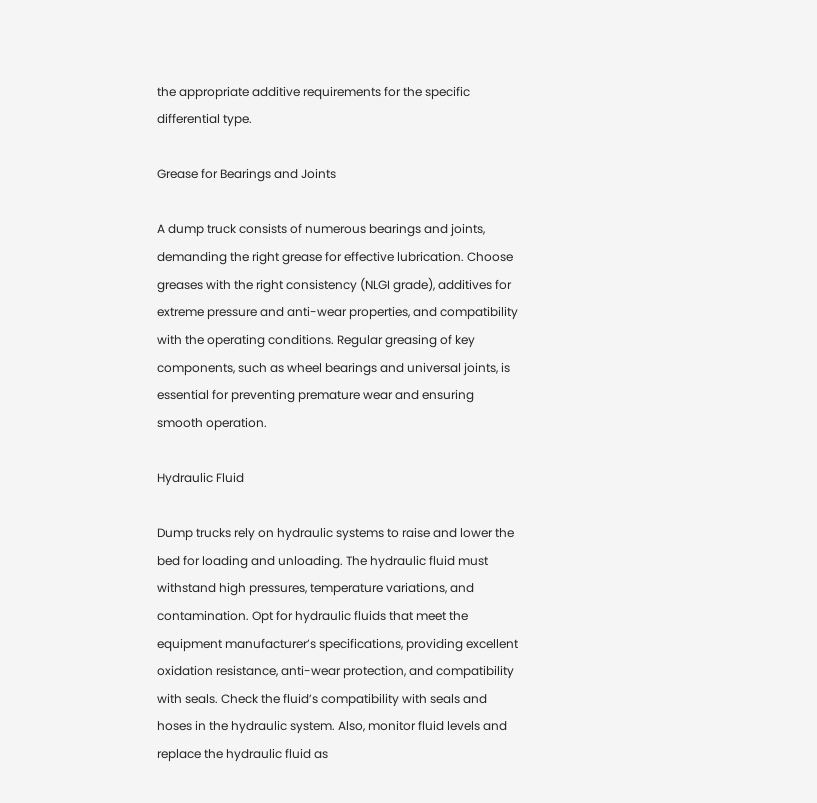the appropriate additive requirements for the specific differential type.

Grease for Bearings and Joints

A dump truck consists of numerous bearings and joints, demanding the right grease for effective lubrication. Choose greases with the right consistency (NLGI grade), additives for extreme pressure and anti-wear properties, and compatibility with the operating conditions. Regular greasing of key components, such as wheel bearings and universal joints, is essential for preventing premature wear and ensuring smooth operation.

Hydraulic Fluid

Dump trucks rely on hydraulic systems to raise and lower the bed for loading and unloading. The hydraulic fluid must withstand high pressures, temperature variations, and contamination. Opt for hydraulic fluids that meet the equipment manufacturer’s specifications, providing excellent oxidation resistance, anti-wear protection, and compatibility with seals. Check the fluid’s compatibility with seals and hoses in the hydraulic system. Also, monitor fluid levels and replace the hydraulic fluid as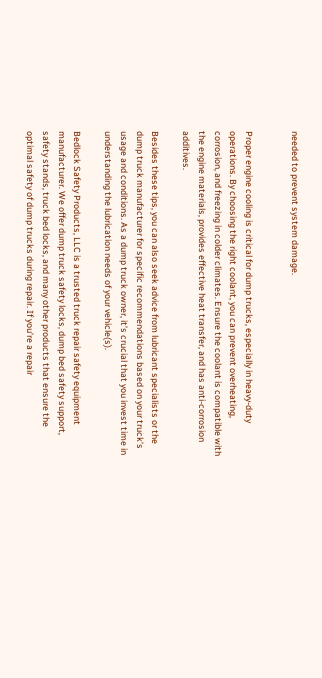needed to prevent system damage.


Proper engine cooling is critical for dump trucks, especially in heavy-duty operations. By choosing the right coolant, you can prevent overheating, corrosion, and freezing in colder climates. Ensure the coolant is compatible with the engine materials, provides effective heat transfer, and has anti-corrosion additives.

Besides these tips, you can also seek advice from lubricant specialists or the dump truck manufacturer for specific recommendations based on your truck’s usage and conditions. As a dump truck owner, it’s crucial that you invest time in understanding the lubrication needs of your vehicle(s).

Bedlock Safety Products, LLC is a trusted truck repair safety equipment manufacturer. We offer dump truck safety locks, dump bed safety support, safety stands, truck bed locks, and many other products that ensure the optimal safety of dump trucks during repair. If you’re a repair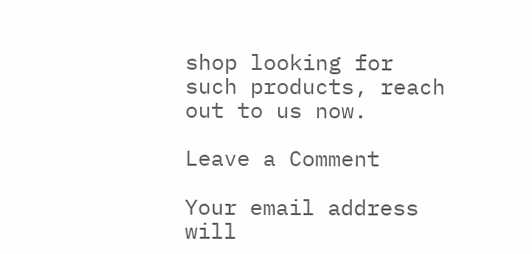shop looking for such products, reach out to us now.

Leave a Comment

Your email address will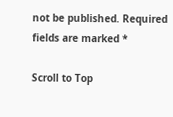not be published. Required fields are marked *

Scroll to Top